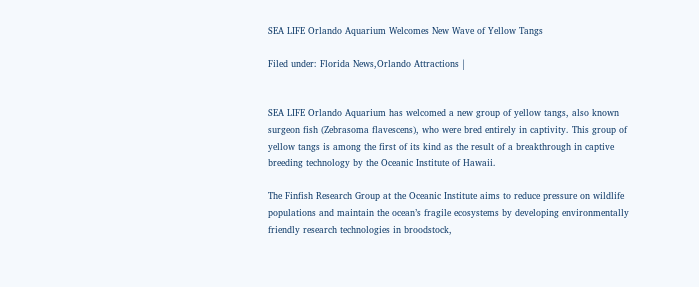SEA LIFE Orlando Aquarium Welcomes New Wave of Yellow Tangs

Filed under: Florida News,Orlando Attractions |


SEA LIFE Orlando Aquarium has welcomed a new group of yellow tangs, also known surgeon fish (Zebrasoma flavescens), who were bred entirely in captivity. This group of yellow tangs is among the first of its kind as the result of a breakthrough in captive breeding technology by the Oceanic Institute of Hawaii.

The Finfish Research Group at the Oceanic Institute aims to reduce pressure on wildlife populations and maintain the ocean’s fragile ecosystems by developing environmentally friendly research technologies in broodstock,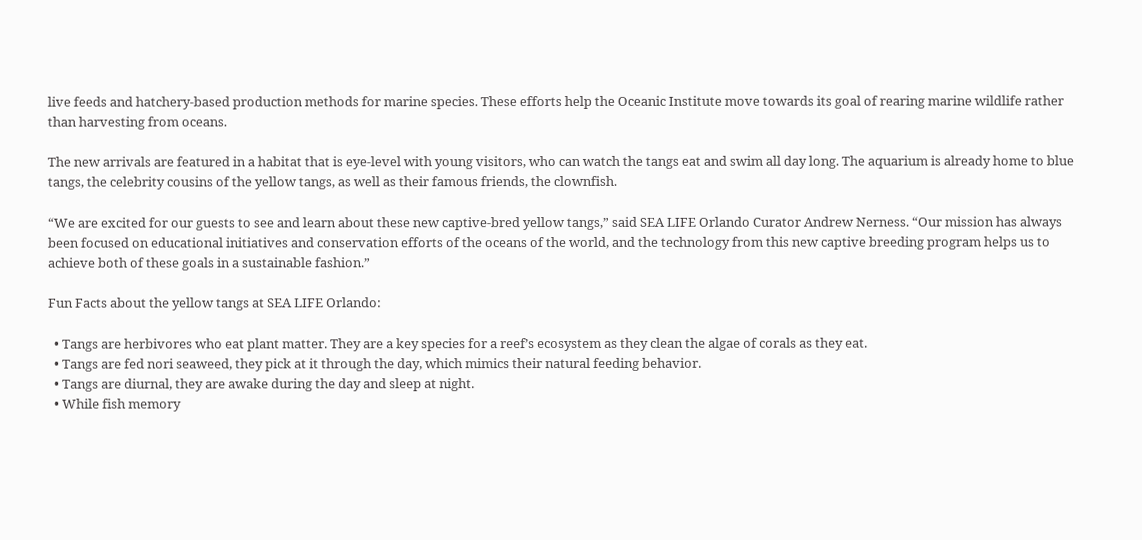live feeds and hatchery-based production methods for marine species. These efforts help the Oceanic Institute move towards its goal of rearing marine wildlife rather than harvesting from oceans.

The new arrivals are featured in a habitat that is eye-level with young visitors, who can watch the tangs eat and swim all day long. The aquarium is already home to blue tangs, the celebrity cousins of the yellow tangs, as well as their famous friends, the clownfish.

“We are excited for our guests to see and learn about these new captive-bred yellow tangs,” said SEA LIFE Orlando Curator Andrew Nerness. “Our mission has always been focused on educational initiatives and conservation efforts of the oceans of the world, and the technology from this new captive breeding program helps us to achieve both of these goals in a sustainable fashion.”

Fun Facts about the yellow tangs at SEA LIFE Orlando:

  • Tangs are herbivores who eat plant matter. They are a key species for a reef’s ecosystem as they clean the algae of corals as they eat.
  • Tangs are fed nori seaweed, they pick at it through the day, which mimics their natural feeding behavior.
  • Tangs are diurnal, they are awake during the day and sleep at night.
  • While fish memory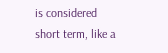is considered short term, like a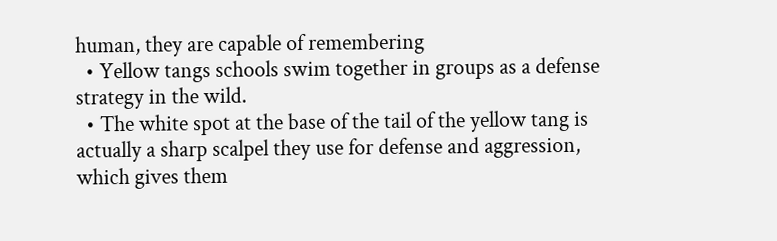human, they are capable of remembering
  • Yellow tangs schools swim together in groups as a defense strategy in the wild.
  • The white spot at the base of the tail of the yellow tang is actually a sharp scalpel they use for defense and aggression, which gives them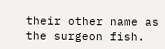their other name as the surgeon fish.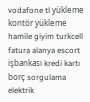vodafone tl yükleme kontör yükleme hamile giyim turkcell fatura alanya escort işbankası kredi kartı borç sorgulama elektrik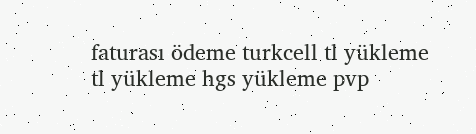faturası ödeme turkcell tl yükleme tl yükleme hgs yükleme pvp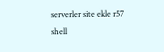serverler site ekle r57 shell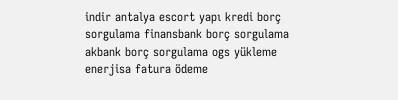indir antalya escort yapı kredi borç sorgulama finansbank borç sorgulama akbank borç sorgulama ogs yükleme enerjisa fatura ödeme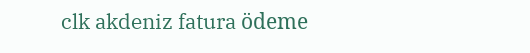clk akdeniz fatura ödeme